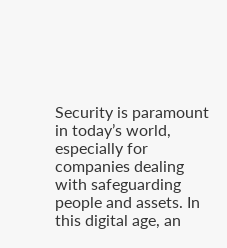Security is paramount in today’s world, especially for companies dealing with safeguarding people and assets. In this digital age, an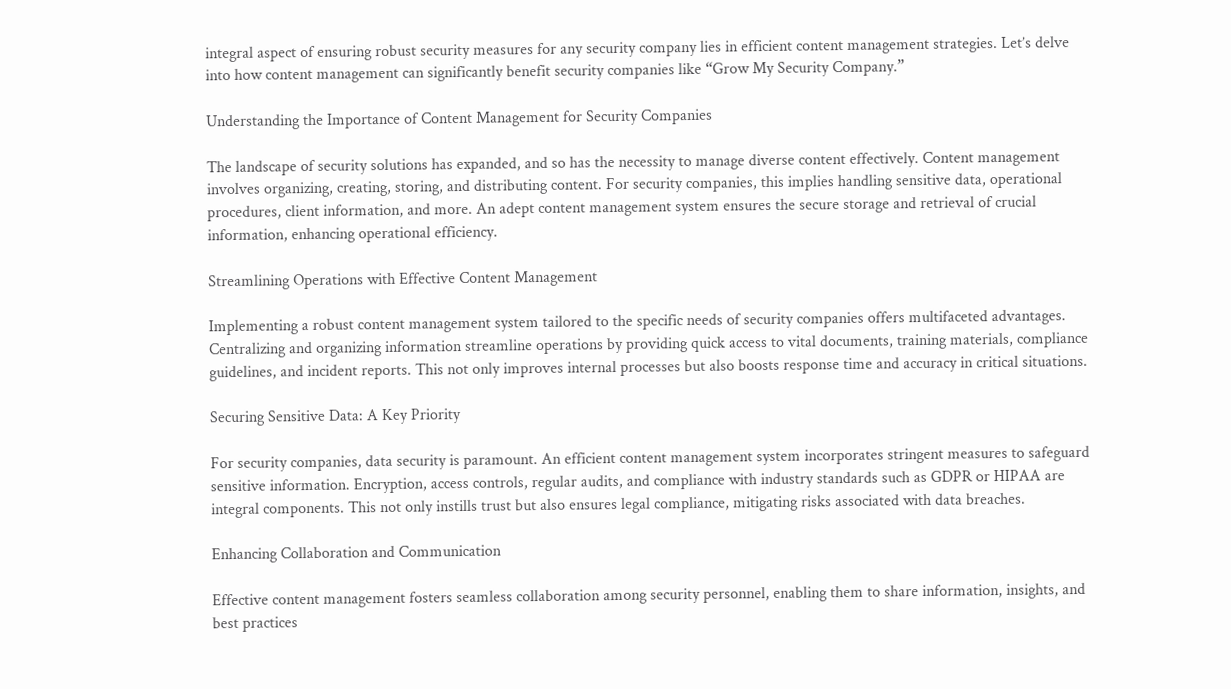integral aspect of ensuring robust security measures for any security company lies in efficient content management strategies. Let’s delve into how content management can significantly benefit security companies like “Grow My Security Company.”

Understanding the Importance of Content Management for Security Companies

The landscape of security solutions has expanded, and so has the necessity to manage diverse content effectively. Content management involves organizing, creating, storing, and distributing content. For security companies, this implies handling sensitive data, operational procedures, client information, and more. An adept content management system ensures the secure storage and retrieval of crucial information, enhancing operational efficiency.

Streamlining Operations with Effective Content Management

Implementing a robust content management system tailored to the specific needs of security companies offers multifaceted advantages. Centralizing and organizing information streamline operations by providing quick access to vital documents, training materials, compliance guidelines, and incident reports. This not only improves internal processes but also boosts response time and accuracy in critical situations.

Securing Sensitive Data: A Key Priority

For security companies, data security is paramount. An efficient content management system incorporates stringent measures to safeguard sensitive information. Encryption, access controls, regular audits, and compliance with industry standards such as GDPR or HIPAA are integral components. This not only instills trust but also ensures legal compliance, mitigating risks associated with data breaches.

Enhancing Collaboration and Communication

Effective content management fosters seamless collaboration among security personnel, enabling them to share information, insights, and best practices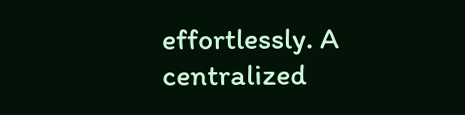effortlessly. A centralized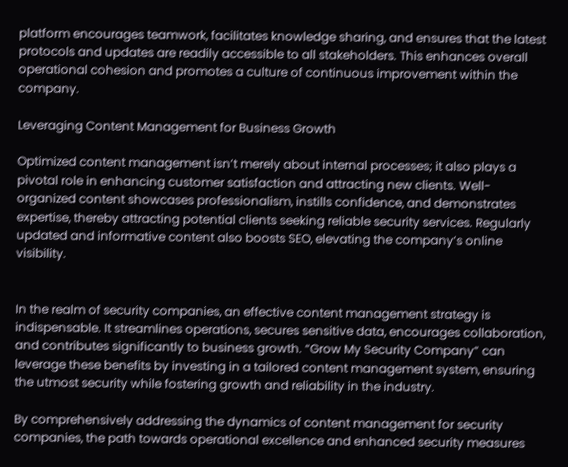platform encourages teamwork, facilitates knowledge sharing, and ensures that the latest protocols and updates are readily accessible to all stakeholders. This enhances overall operational cohesion and promotes a culture of continuous improvement within the company.

Leveraging Content Management for Business Growth

Optimized content management isn’t merely about internal processes; it also plays a pivotal role in enhancing customer satisfaction and attracting new clients. Well-organized content showcases professionalism, instills confidence, and demonstrates expertise, thereby attracting potential clients seeking reliable security services. Regularly updated and informative content also boosts SEO, elevating the company’s online visibility.


In the realm of security companies, an effective content management strategy is indispensable. It streamlines operations, secures sensitive data, encourages collaboration, and contributes significantly to business growth. “Grow My Security Company” can leverage these benefits by investing in a tailored content management system, ensuring the utmost security while fostering growth and reliability in the industry.

By comprehensively addressing the dynamics of content management for security companies, the path towards operational excellence and enhanced security measures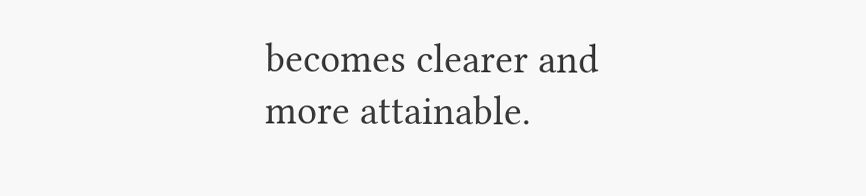becomes clearer and more attainable.